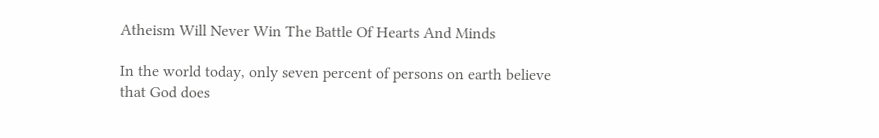Atheism Will Never Win The Battle Of Hearts And Minds

In the world today, only seven percent of persons on earth believe that God does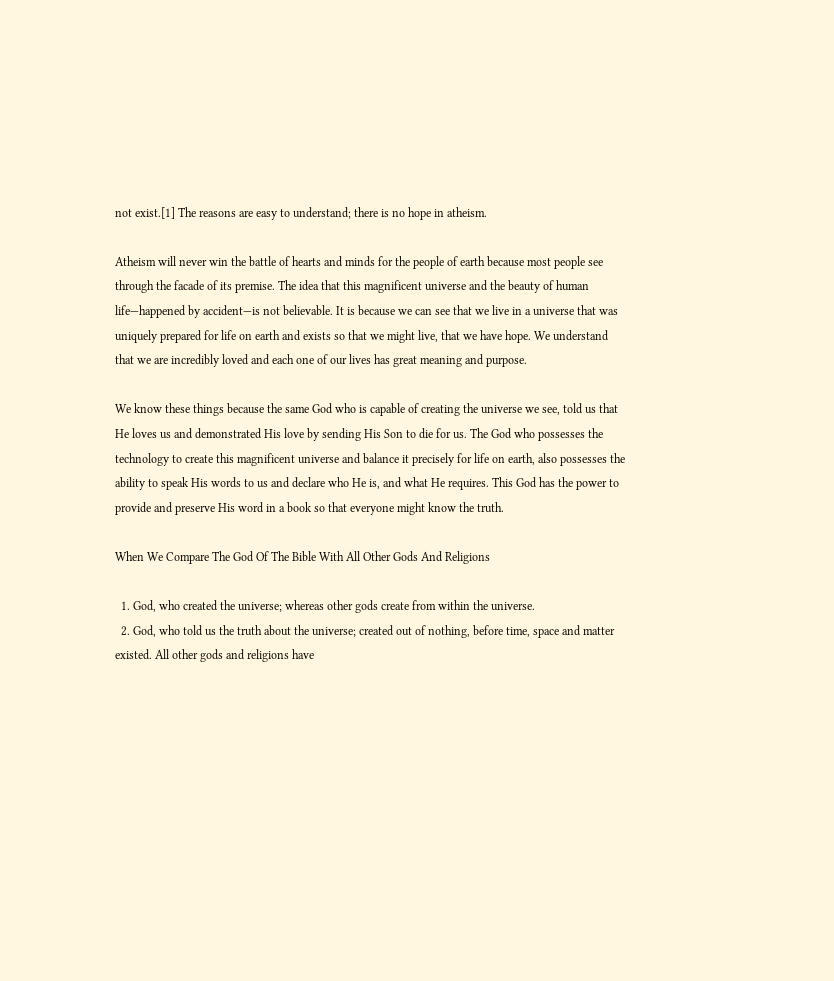not exist.[1] The reasons are easy to understand; there is no hope in atheism.

Atheism will never win the battle of hearts and minds for the people of earth because most people see through the facade of its premise. The idea that this magnificent universe and the beauty of human life—happened by accident—is not believable. It is because we can see that we live in a universe that was uniquely prepared for life on earth and exists so that we might live, that we have hope. We understand that we are incredibly loved and each one of our lives has great meaning and purpose.

We know these things because the same God who is capable of creating the universe we see, told us that He loves us and demonstrated His love by sending His Son to die for us. The God who possesses the technology to create this magnificent universe and balance it precisely for life on earth, also possesses the ability to speak His words to us and declare who He is, and what He requires. This God has the power to provide and preserve His word in a book so that everyone might know the truth.

When We Compare The God Of The Bible With All Other Gods And Religions

  1. God, who created the universe; whereas other gods create from within the universe.
  2. God, who told us the truth about the universe; created out of nothing, before time, space and matter existed. All other gods and religions have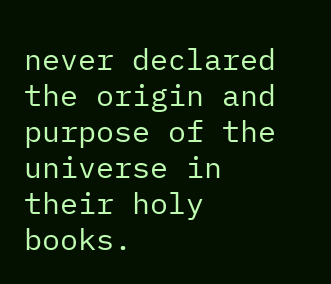never declared the origin and purpose of the universe in their holy books.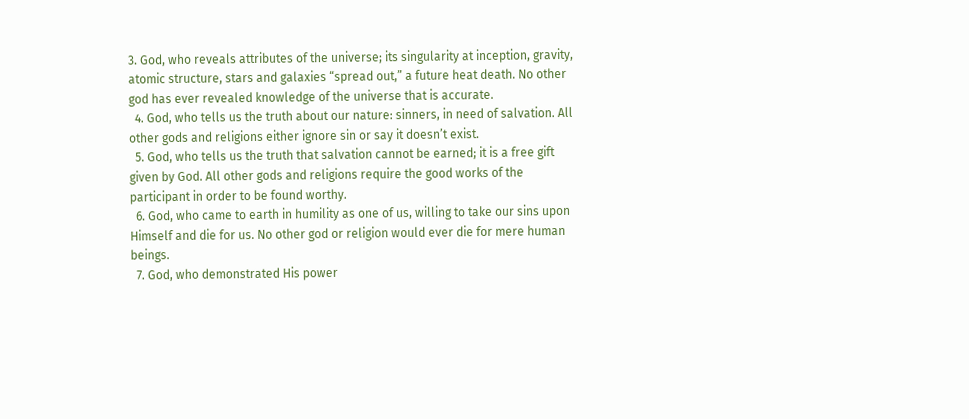3. God, who reveals attributes of the universe; its singularity at inception, gravity, atomic structure, stars and galaxies “spread out,” a future heat death. No other god has ever revealed knowledge of the universe that is accurate.
  4. God, who tells us the truth about our nature: sinners, in need of salvation. All other gods and religions either ignore sin or say it doesn’t exist.
  5. God, who tells us the truth that salvation cannot be earned; it is a free gift given by God. All other gods and religions require the good works of the participant in order to be found worthy.
  6. God, who came to earth in humility as one of us, willing to take our sins upon Himself and die for us. No other god or religion would ever die for mere human beings.
  7. God, who demonstrated His power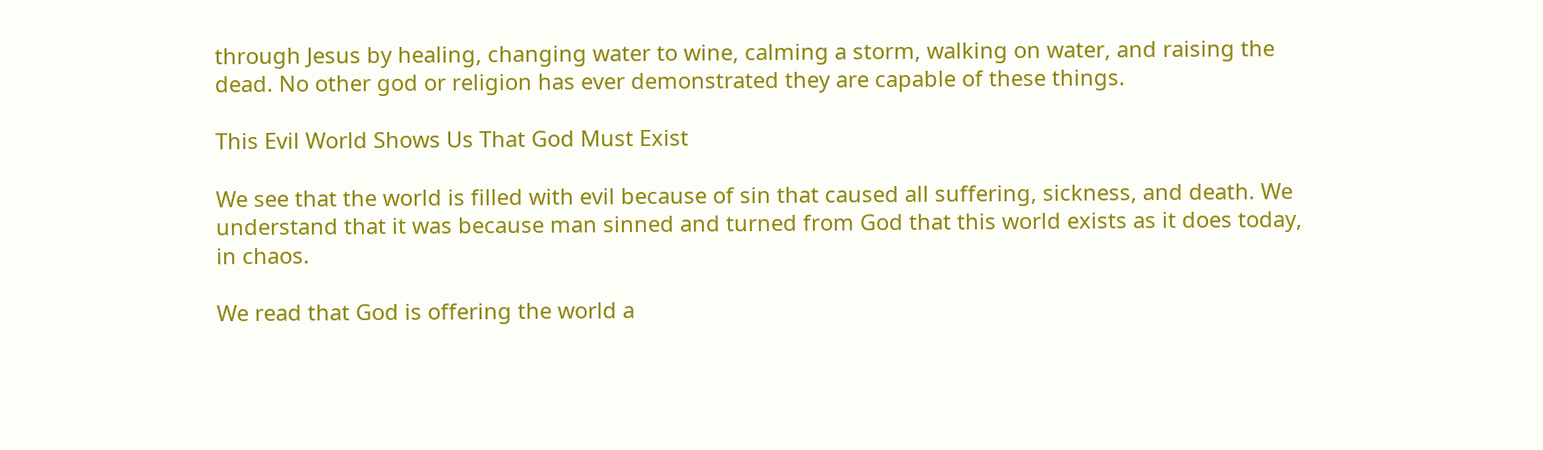through Jesus by healing, changing water to wine, calming a storm, walking on water, and raising the dead. No other god or religion has ever demonstrated they are capable of these things.

This Evil World Shows Us That God Must Exist

We see that the world is filled with evil because of sin that caused all suffering, sickness, and death. We understand that it was because man sinned and turned from God that this world exists as it does today, in chaos.

We read that God is offering the world a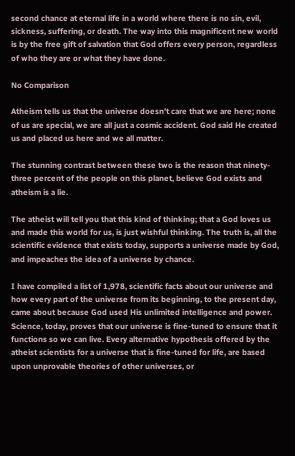second chance at eternal life in a world where there is no sin, evil, sickness, suffering, or death. The way into this magnificent new world is by the free gift of salvation that God offers every person, regardless of who they are or what they have done.

No Comparison

Atheism tells us that the universe doesn’t care that we are here; none of us are special, we are all just a cosmic accident. God said He created us and placed us here and we all matter.

The stunning contrast between these two is the reason that ninety-three percent of the people on this planet, believe God exists and atheism is a lie.

The atheist will tell you that this kind of thinking; that a God loves us and made this world for us, is just wishful thinking. The truth is, all the scientific evidence that exists today, supports a universe made by God, and impeaches the idea of a universe by chance.

I have compiled a list of 1,978, scientific facts about our universe and how every part of the universe from its beginning, to the present day, came about because God used His unlimited intelligence and power. Science, today, proves that our universe is fine-tuned to ensure that it functions so we can live. Every alternative hypothesis offered by the atheist scientists for a universe that is fine-tuned for life, are based upon unprovable theories of other universes, or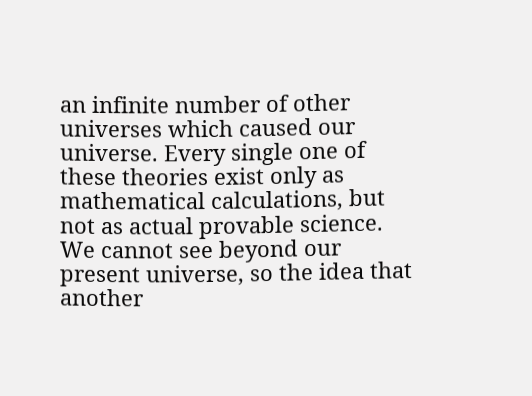an infinite number of other universes which caused our universe. Every single one of these theories exist only as mathematical calculations, but not as actual provable science. We cannot see beyond our present universe, so the idea that another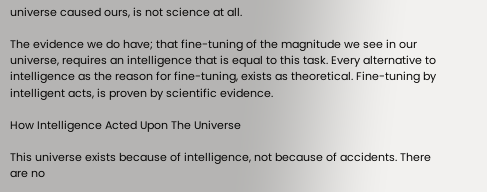universe caused ours, is not science at all.

The evidence we do have; that fine-tuning of the magnitude we see in our universe, requires an intelligence that is equal to this task. Every alternative to intelligence as the reason for fine-tuning, exists as theoretical. Fine-tuning by intelligent acts, is proven by scientific evidence.

How Intelligence Acted Upon The Universe

This universe exists because of intelligence, not because of accidents. There are no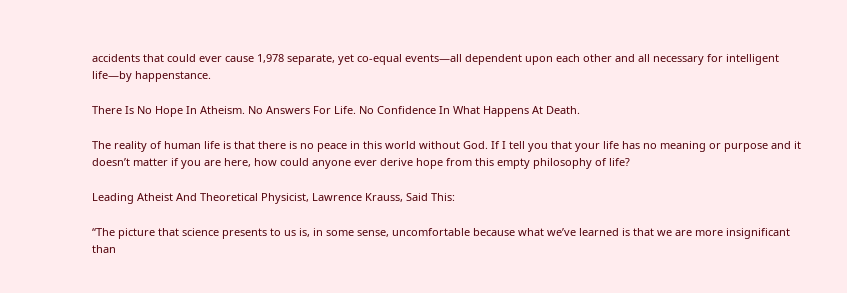accidents that could ever cause 1,978 separate, yet co-equal events—all dependent upon each other and all necessary for intelligent life—by happenstance.

There Is No Hope In Atheism. No Answers For Life. No Confidence In What Happens At Death.

The reality of human life is that there is no peace in this world without God. If I tell you that your life has no meaning or purpose and it doesn’t matter if you are here, how could anyone ever derive hope from this empty philosophy of life?

Leading Atheist And Theoretical Physicist, Lawrence Krauss, Said This:

“The picture that science presents to us is, in some sense, uncomfortable because what we’ve learned is that we are more insignificant than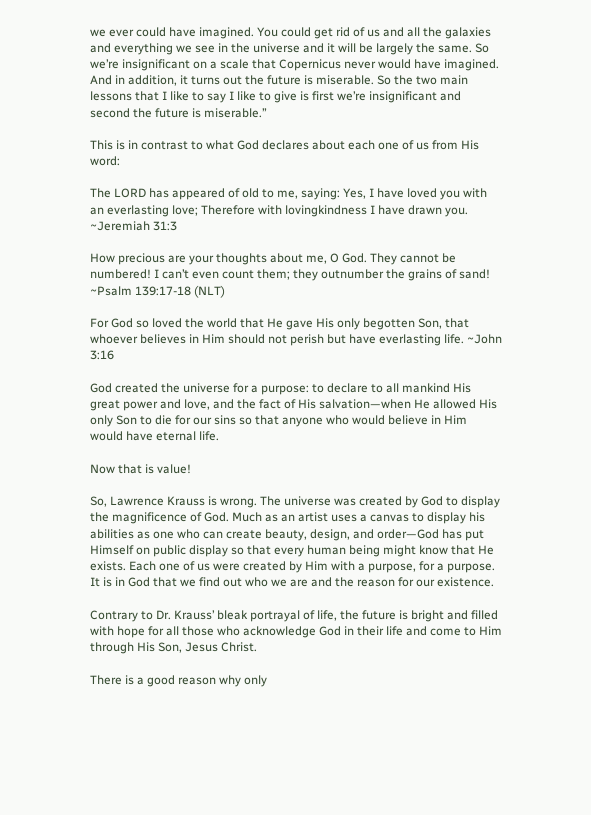we ever could have imagined. You could get rid of us and all the galaxies and everything we see in the universe and it will be largely the same. So we’re insignificant on a scale that Copernicus never would have imagined. And in addition, it turns out the future is miserable. So the two main lessons that I like to say I like to give is first we’re insignificant and second the future is miserable.”

This is in contrast to what God declares about each one of us from His word:

The LORD has appeared of old to me, saying: Yes, I have loved you with an everlasting love; Therefore with lovingkindness I have drawn you. ~Jeremiah 31:3

How precious are your thoughts about me, O God. They cannot be numbered! I can’t even count them; they outnumber the grains of sand! ~Psalm 139:17-18 (NLT)

For God so loved the world that He gave His only begotten Son, that whoever believes in Him should not perish but have everlasting life. ~John 3:16

God created the universe for a purpose: to declare to all mankind His great power and love, and the fact of His salvation—when He allowed His only Son to die for our sins so that anyone who would believe in Him would have eternal life.

Now that is value!

So, Lawrence Krauss is wrong. The universe was created by God to display the magnificence of God. Much as an artist uses a canvas to display his abilities as one who can create beauty, design, and order—God has put Himself on public display so that every human being might know that He exists. Each one of us were created by Him with a purpose, for a purpose. It is in God that we find out who we are and the reason for our existence.

Contrary to Dr. Krauss’ bleak portrayal of life, the future is bright and filled with hope for all those who acknowledge God in their life and come to Him through His Son, Jesus Christ.

There is a good reason why only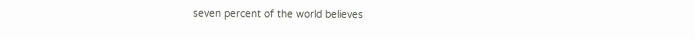seven percent of the world believes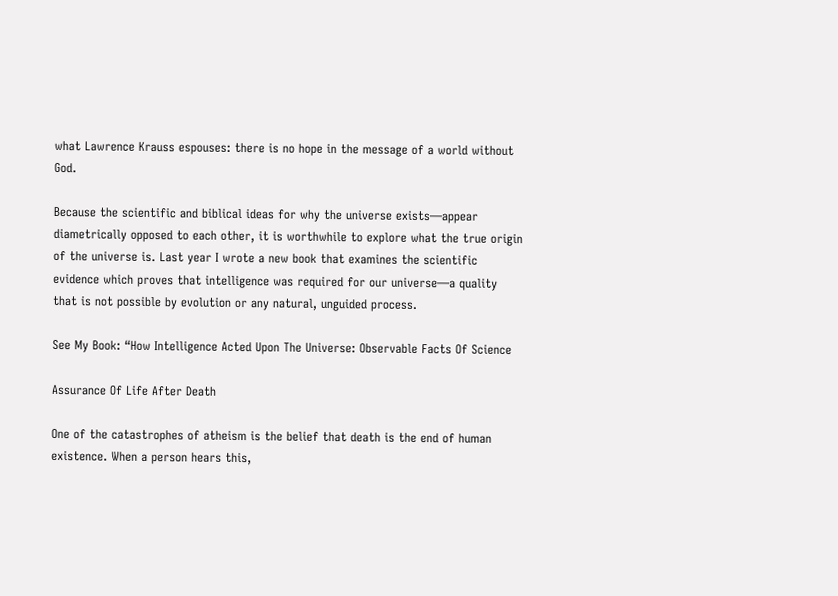what Lawrence Krauss espouses: there is no hope in the message of a world without God.

Because the scientific and biblical ideas for why the universe exists—appear diametrically opposed to each other, it is worthwhile to explore what the true origin of the universe is. Last year I wrote a new book that examines the scientific evidence which proves that intelligence was required for our universe—a quality that is not possible by evolution or any natural, unguided process.

See My Book: “How Intelligence Acted Upon The Universe: Observable Facts Of Science

Assurance Of Life After Death

One of the catastrophes of atheism is the belief that death is the end of human existence. When a person hears this,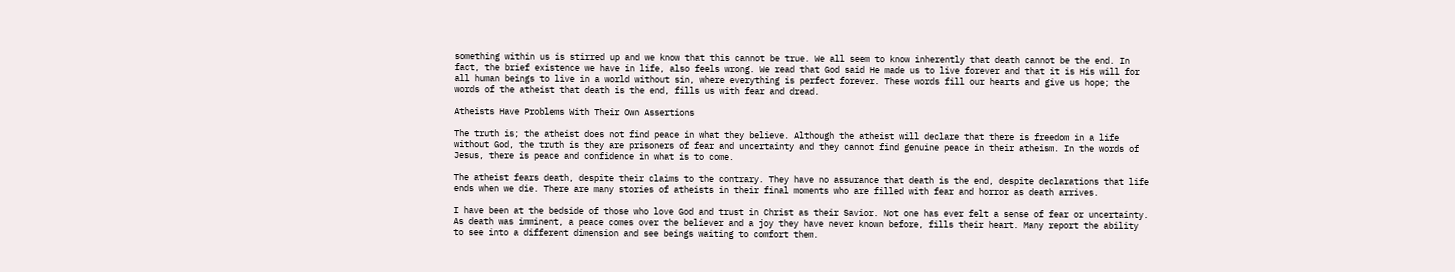something within us is stirred up and we know that this cannot be true. We all seem to know inherently that death cannot be the end. In fact, the brief existence we have in life, also feels wrong. We read that God said He made us to live forever and that it is His will for all human beings to live in a world without sin, where everything is perfect forever. These words fill our hearts and give us hope; the words of the atheist that death is the end, fills us with fear and dread.

Atheists Have Problems With Their Own Assertions

The truth is; the atheist does not find peace in what they believe. Although the atheist will declare that there is freedom in a life without God, the truth is they are prisoners of fear and uncertainty and they cannot find genuine peace in their atheism. In the words of Jesus, there is peace and confidence in what is to come.

The atheist fears death, despite their claims to the contrary. They have no assurance that death is the end, despite declarations that life ends when we die. There are many stories of atheists in their final moments who are filled with fear and horror as death arrives.

I have been at the bedside of those who love God and trust in Christ as their Savior. Not one has ever felt a sense of fear or uncertainty. As death was imminent, a peace comes over the believer and a joy they have never known before, fills their heart. Many report the ability to see into a different dimension and see beings waiting to comfort them.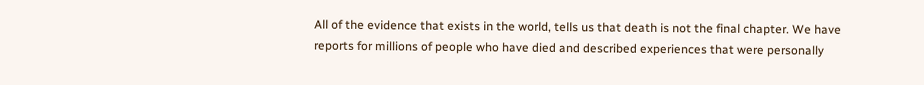All of the evidence that exists in the world, tells us that death is not the final chapter. We have reports for millions of people who have died and described experiences that were personally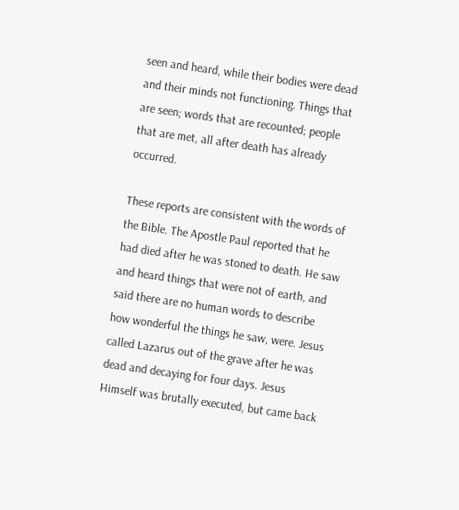seen and heard, while their bodies were dead and their minds not functioning. Things that are seen; words that are recounted; people that are met, all after death has already occurred.

These reports are consistent with the words of the Bible. The Apostle Paul reported that he had died after he was stoned to death. He saw and heard things that were not of earth, and said there are no human words to describe how wonderful the things he saw, were. Jesus called Lazarus out of the grave after he was dead and decaying for four days. Jesus Himself was brutally executed, but came back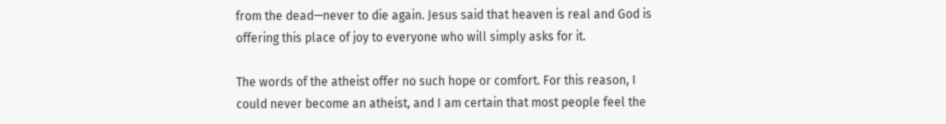from the dead—never to die again. Jesus said that heaven is real and God is offering this place of joy to everyone who will simply asks for it.

The words of the atheist offer no such hope or comfort. For this reason, I could never become an atheist, and I am certain that most people feel the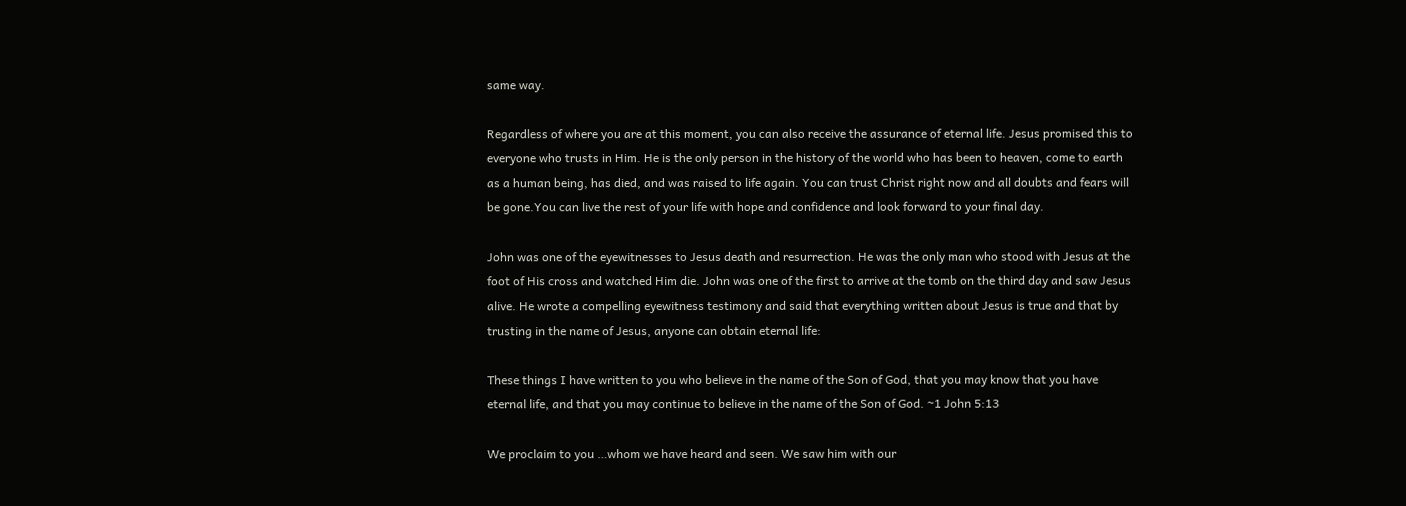same way.

Regardless of where you are at this moment, you can also receive the assurance of eternal life. Jesus promised this to everyone who trusts in Him. He is the only person in the history of the world who has been to heaven, come to earth as a human being, has died, and was raised to life again. You can trust Christ right now and all doubts and fears will be gone.You can live the rest of your life with hope and confidence and look forward to your final day.

John was one of the eyewitnesses to Jesus death and resurrection. He was the only man who stood with Jesus at the foot of His cross and watched Him die. John was one of the first to arrive at the tomb on the third day and saw Jesus alive. He wrote a compelling eyewitness testimony and said that everything written about Jesus is true and that by trusting in the name of Jesus, anyone can obtain eternal life:

These things I have written to you who believe in the name of the Son of God, that you may know that you have eternal life, and that you may continue to believe in the name of the Son of God. ~1 John 5:13

We proclaim to you …whom we have heard and seen. We saw him with our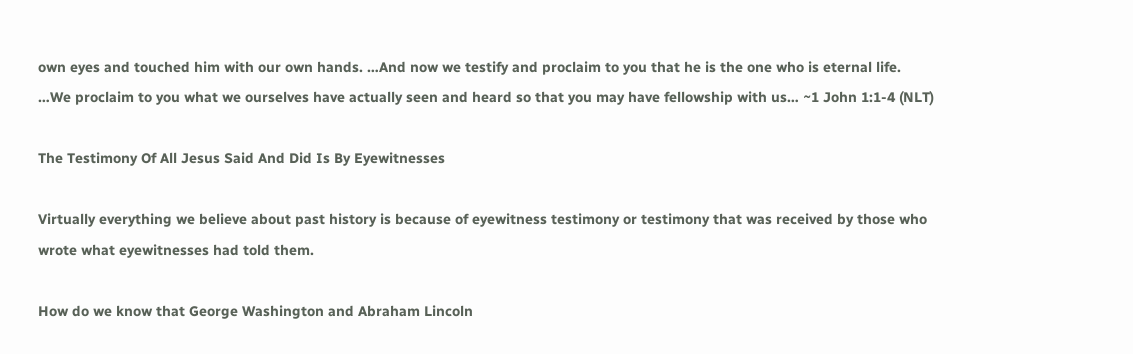own eyes and touched him with our own hands. …And now we testify and proclaim to you that he is the one who is eternal life. …We proclaim to you what we ourselves have actually seen and heard so that you may have fellowship with us… ~1 John 1:1-4 (NLT)

The Testimony Of All Jesus Said And Did Is By Eyewitnesses

Virtually everything we believe about past history is because of eyewitness testimony or testimony that was received by those who wrote what eyewitnesses had told them.

How do we know that George Washington and Abraham Lincoln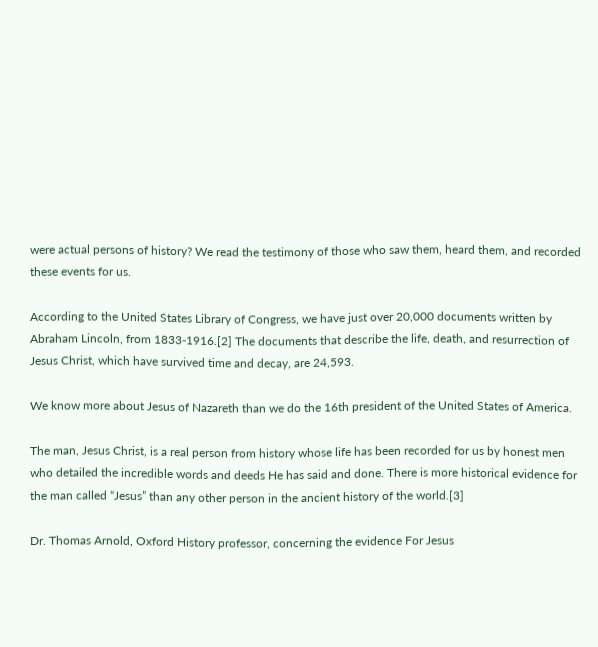were actual persons of history? We read the testimony of those who saw them, heard them, and recorded these events for us.

According to the United States Library of Congress, we have just over 20,000 documents written by Abraham Lincoln, from 1833-1916.[2] The documents that describe the life, death, and resurrection of Jesus Christ, which have survived time and decay, are 24,593.

We know more about Jesus of Nazareth than we do the 16th president of the United States of America.

The man, Jesus Christ, is a real person from history whose life has been recorded for us by honest men who detailed the incredible words and deeds He has said and done. There is more historical evidence for the man called “Jesus” than any other person in the ancient history of the world.[3]

Dr. Thomas Arnold, Oxford History professor, concerning the evidence For Jesus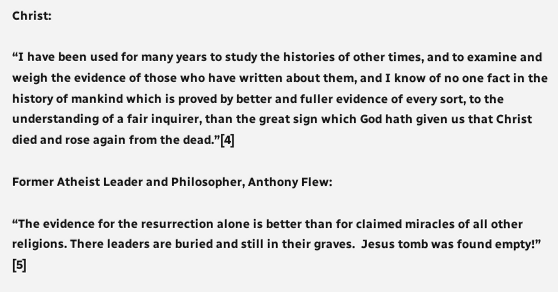Christ:

“I have been used for many years to study the histories of other times, and to examine and weigh the evidence of those who have written about them, and I know of no one fact in the history of mankind which is proved by better and fuller evidence of every sort, to the understanding of a fair inquirer, than the great sign which God hath given us that Christ died and rose again from the dead.”[4]

Former Atheist Leader and Philosopher, Anthony Flew:

“The evidence for the resurrection alone is better than for claimed miracles of all other religions. There leaders are buried and still in their graves.  Jesus tomb was found empty!” [5]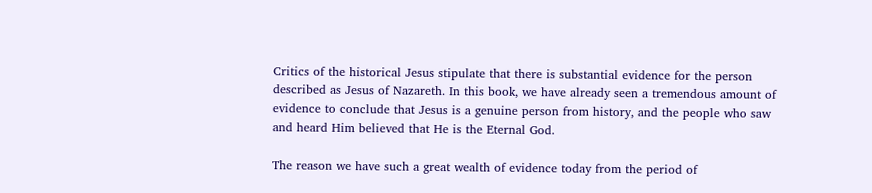Critics of the historical Jesus stipulate that there is substantial evidence for the person described as Jesus of Nazareth. In this book, we have already seen a tremendous amount of evidence to conclude that Jesus is a genuine person from history, and the people who saw and heard Him believed that He is the Eternal God.

The reason we have such a great wealth of evidence today from the period of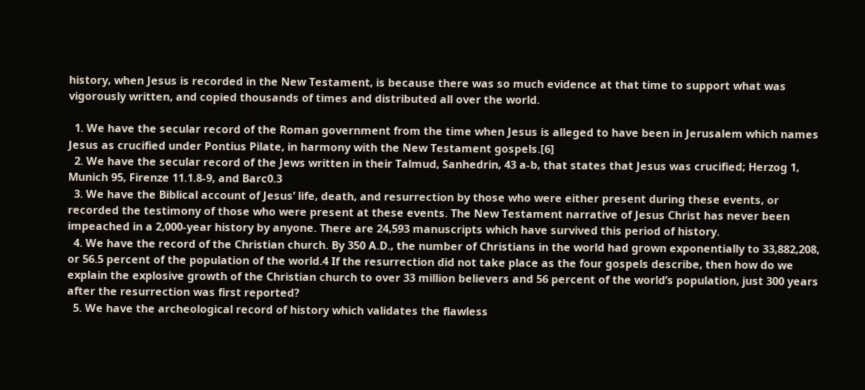history, when Jesus is recorded in the New Testament, is because there was so much evidence at that time to support what was vigorously written, and copied thousands of times and distributed all over the world.

  1. We have the secular record of the Roman government from the time when Jesus is alleged to have been in Jerusalem which names Jesus as crucified under Pontius Pilate, in harmony with the New Testament gospels.[6]
  2. We have the secular record of the Jews written in their Talmud, Sanhedrin, 43 a-b, that states that Jesus was crucified; Herzog 1, Munich 95, Firenze 11.1.8-9, and Barc0.3
  3. We have the Biblical account of Jesus’ life, death, and resurrection by those who were either present during these events, or recorded the testimony of those who were present at these events. The New Testament narrative of Jesus Christ has never been impeached in a 2,000-year history by anyone. There are 24,593 manuscripts which have survived this period of history.
  4. We have the record of the Christian church. By 350 A.D., the number of Christians in the world had grown exponentially to 33,882,208, or 56.5 percent of the population of the world.4 If the resurrection did not take place as the four gospels describe, then how do we explain the explosive growth of the Christian church to over 33 million believers and 56 percent of the world’s population, just 300 years after the resurrection was first reported?
  5. We have the archeological record of history which validates the flawless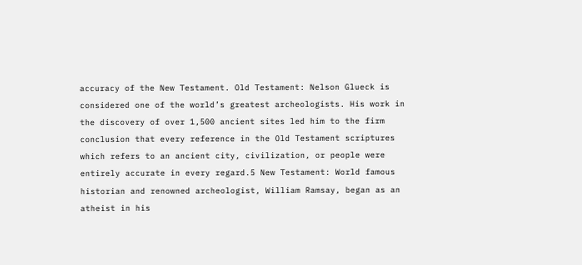accuracy of the New Testament. Old Testament: Nelson Glueck is considered one of the world’s greatest archeologists. His work in the discovery of over 1,500 ancient sites led him to the firm conclusion that every reference in the Old Testament scriptures which refers to an ancient city, civilization, or people were entirely accurate in every regard.5 New Testament: World famous historian and renowned archeologist, William Ramsay, began as an atheist in his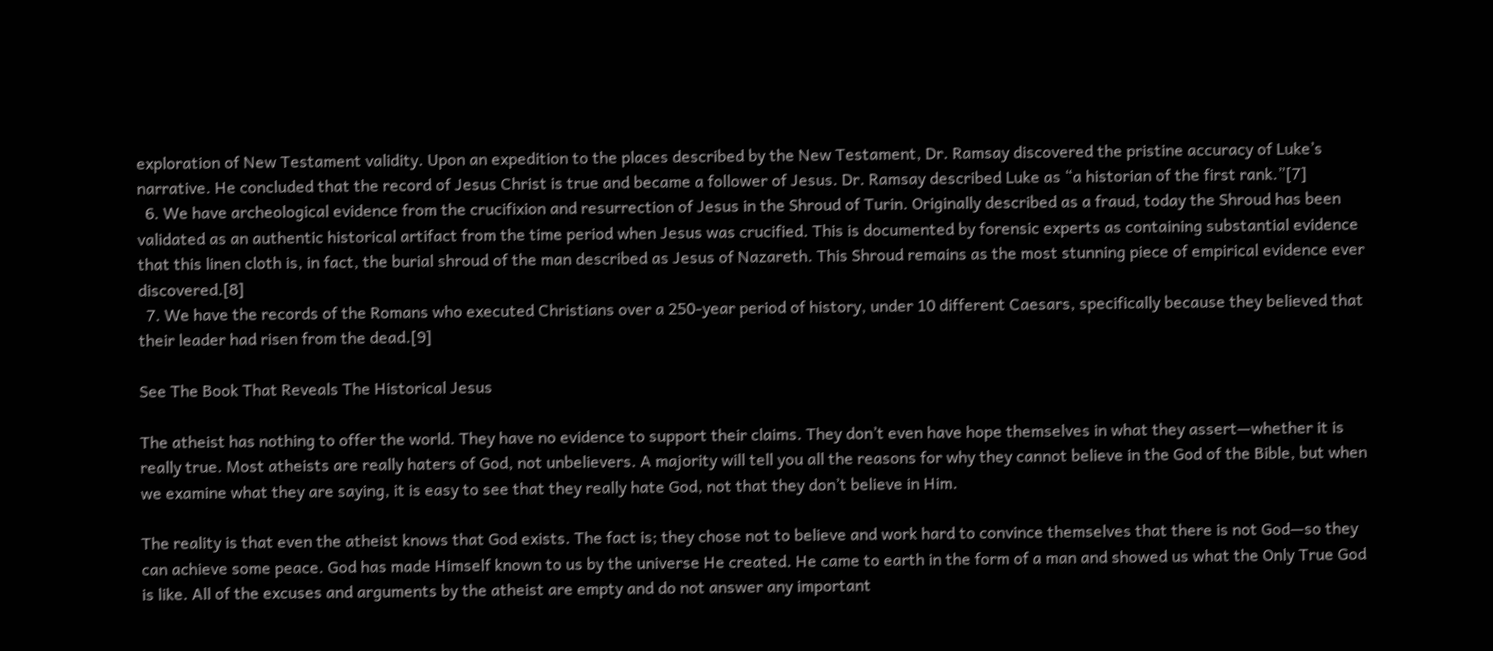exploration of New Testament validity. Upon an expedition to the places described by the New Testament, Dr. Ramsay discovered the pristine accuracy of Luke’s narrative. He concluded that the record of Jesus Christ is true and became a follower of Jesus. Dr. Ramsay described Luke as “a historian of the first rank.”[7]
  6. We have archeological evidence from the crucifixion and resurrection of Jesus in the Shroud of Turin. Originally described as a fraud, today the Shroud has been validated as an authentic historical artifact from the time period when Jesus was crucified. This is documented by forensic experts as containing substantial evidence that this linen cloth is, in fact, the burial shroud of the man described as Jesus of Nazareth. This Shroud remains as the most stunning piece of empirical evidence ever discovered.[8]
  7. We have the records of the Romans who executed Christians over a 250-year period of history, under 10 different Caesars, specifically because they believed that their leader had risen from the dead.[9]

See The Book That Reveals The Historical Jesus

The atheist has nothing to offer the world. They have no evidence to support their claims. They don’t even have hope themselves in what they assert—whether it is really true. Most atheists are really haters of God, not unbelievers. A majority will tell you all the reasons for why they cannot believe in the God of the Bible, but when we examine what they are saying, it is easy to see that they really hate God, not that they don’t believe in Him.

The reality is that even the atheist knows that God exists. The fact is; they chose not to believe and work hard to convince themselves that there is not God—so they can achieve some peace. God has made Himself known to us by the universe He created. He came to earth in the form of a man and showed us what the Only True God is like. All of the excuses and arguments by the atheist are empty and do not answer any important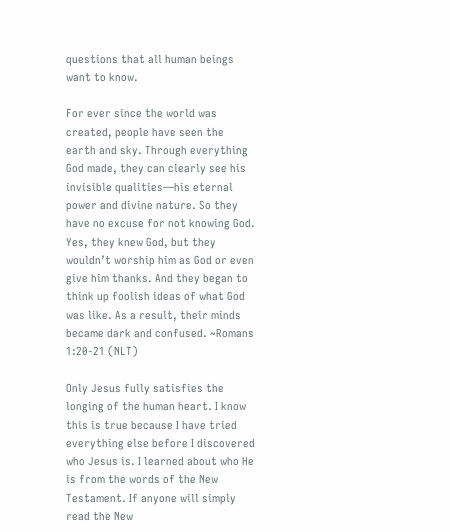questions that all human beings want to know.

For ever since the world was created, people have seen the earth and sky. Through everything God made, they can clearly see his invisible qualities—his eternal power and divine nature. So they have no excuse for not knowing God. Yes, they knew God, but they wouldn’t worship him as God or even give him thanks. And they began to think up foolish ideas of what God was like. As a result, their minds became dark and confused. ~Romans 1:20-21 (NLT)

Only Jesus fully satisfies the longing of the human heart. I know this is true because I have tried everything else before I discovered who Jesus is. I learned about who He is from the words of the New Testament. If anyone will simply read the New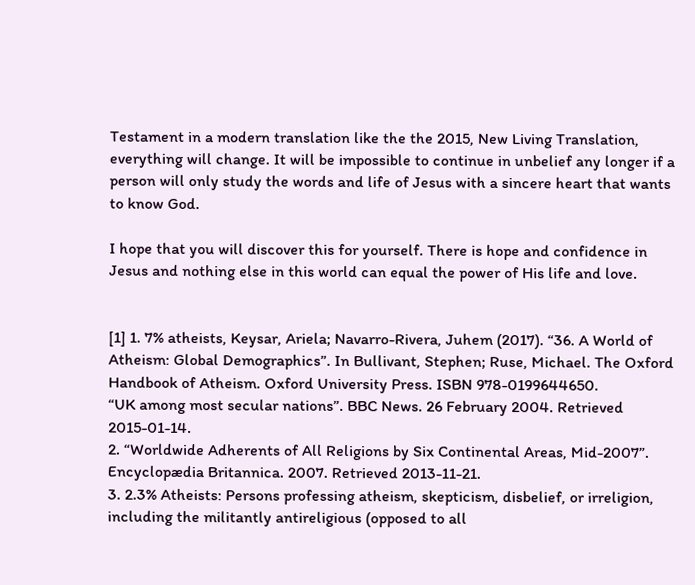Testament in a modern translation like the the 2015, New Living Translation, everything will change. It will be impossible to continue in unbelief any longer if a person will only study the words and life of Jesus with a sincere heart that wants to know God.

I hope that you will discover this for yourself. There is hope and confidence in Jesus and nothing else in this world can equal the power of His life and love.


[1] 1. 7% atheists, Keysar, Ariela; Navarro-Rivera, Juhem (2017). “36. A World of Atheism: Global Demographics”. In Bullivant, Stephen; Ruse, Michael. The Oxford Handbook of Atheism. Oxford University Press. ISBN 978-0199644650.
“UK among most secular nations”. BBC News. 26 February 2004. Retrieved 2015-01-14.
2. “Worldwide Adherents of All Religions by Six Continental Areas, Mid-2007”. Encyclopædia Britannica. 2007. Retrieved 2013-11-21.
3. 2.3% Atheists: Persons professing atheism, skepticism, disbelief, or irreligion, including the militantly antireligious (opposed to all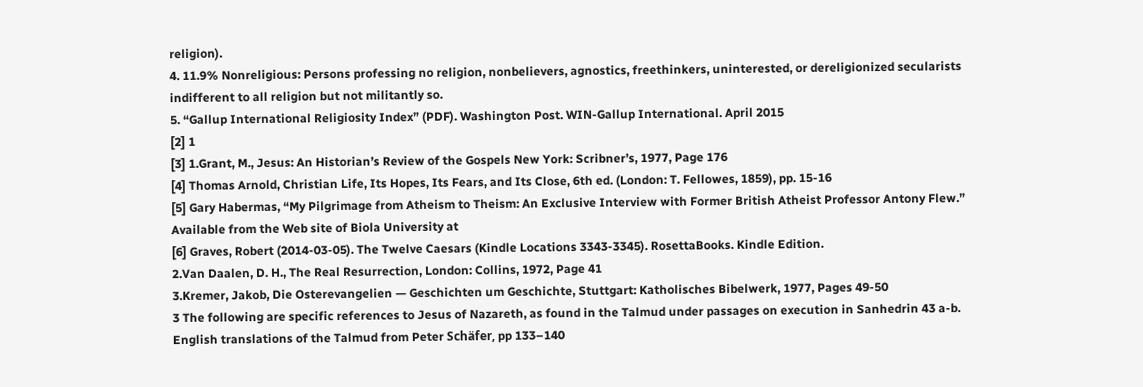religion).
4. 11.9% Nonreligious: Persons professing no religion, nonbelievers, agnostics, freethinkers, uninterested, or dereligionized secularists indifferent to all religion but not militantly so.
5. “Gallup International Religiosity Index” (PDF). Washington Post. WIN-Gallup International. April 2015
[2] 1
[3] 1.Grant, M., Jesus: An Historian’s Review of the Gospels New York: Scribner’s, 1977, Page 176
[4] Thomas Arnold, Christian Life, Its Hopes, Its Fears, and Its Close, 6th ed. (London: T. Fellowes, 1859), pp. 15-16
[5] Gary Habermas, “My Pilgrimage from Atheism to Theism: An Exclusive Interview with Former British Atheist Professor Antony Flew.” Available from the Web site of Biola University at
[6] Graves, Robert (2014-03-05). The Twelve Caesars (Kindle Locations 3343-3345). RosettaBooks. Kindle Edition.
2.Van Daalen, D. H., The Real Resurrection, London: Collins, 1972, Page 41
3.Kremer, Jakob, Die Osterevangelien — Geschichten um Geschichte, Stuttgart: Katholisches Bibelwerk, 1977, Pages 49-50
3 The following are specific references to Jesus of Nazareth, as found in the Talmud under passages on execution in Sanhedrin 43 a-b. English translations of the Talmud from Peter Schäfer, pp 133–140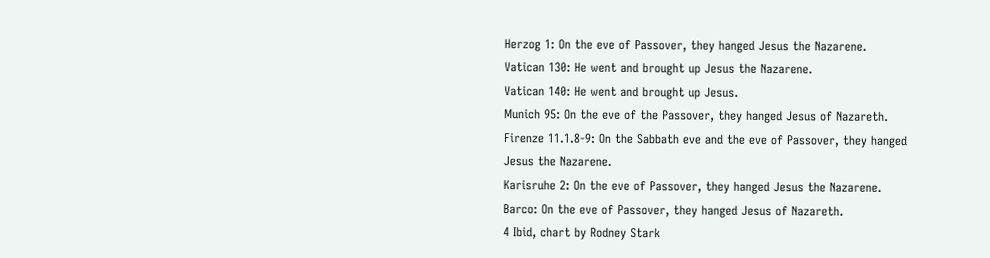Herzog 1: On the eve of Passover, they hanged Jesus the Nazarene.
Vatican 130: He went and brought up Jesus the Nazarene.
Vatican 140: He went and brought up Jesus.
Munich 95: On the eve of the Passover, they hanged Jesus of Nazareth.
Firenze 11.1.8-9: On the Sabbath eve and the eve of Passover, they hanged Jesus the Nazarene.
Karisruhe 2: On the eve of Passover, they hanged Jesus the Nazarene.
Barco: On the eve of Passover, they hanged Jesus of Nazareth.
4 Ibid, chart by Rodney Stark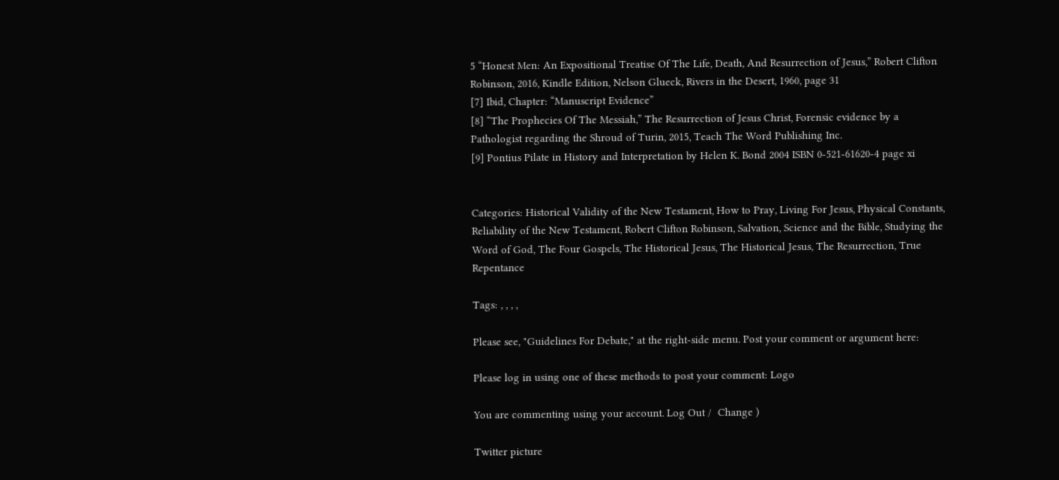5 “Honest Men: An Expositional Treatise Of The Life, Death, And Resurrection of Jesus,” Robert Clifton Robinson, 2016, Kindle Edition, Nelson Glueck, Rivers in the Desert, 1960, page 31
[7] Ibid, Chapter: “Manuscript Evidence”
[8] “The Prophecies Of The Messiah,” The Resurrection of Jesus Christ, Forensic evidence by a Pathologist regarding the Shroud of Turin, 2015, Teach The Word Publishing Inc.
[9] Pontius Pilate in History and Interpretation by Helen K. Bond 2004 ISBN 0-521-61620-4 page xi


Categories: Historical Validity of the New Testament, How to Pray, Living For Jesus, Physical Constants, Reliability of the New Testament, Robert Clifton Robinson, Salvation, Science and the Bible, Studying the Word of God, The Four Gospels, The Historical Jesus, The Historical Jesus, The Resurrection, True Repentance

Tags: , , , ,

Please see, "Guidelines For Debate," at the right-side menu. Post your comment or argument here:

Please log in using one of these methods to post your comment: Logo

You are commenting using your account. Log Out /  Change )

Twitter picture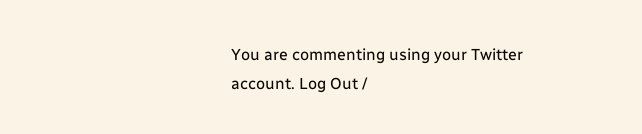You are commenting using your Twitter account. Log Out /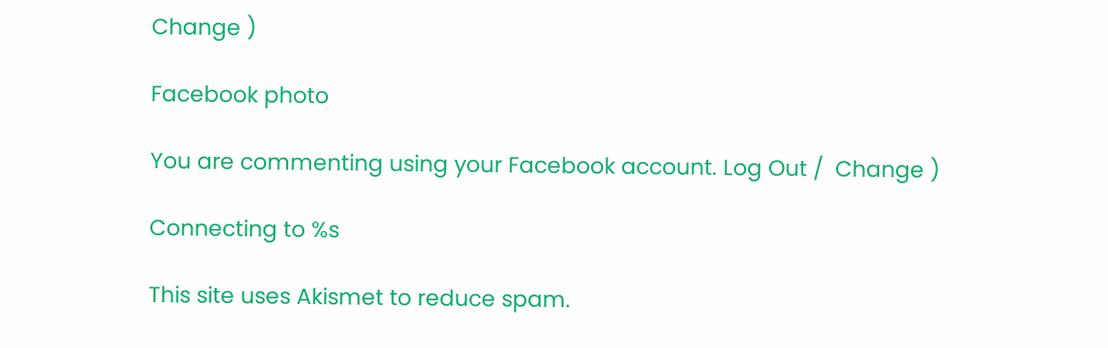Change )

Facebook photo

You are commenting using your Facebook account. Log Out /  Change )

Connecting to %s

This site uses Akismet to reduce spam.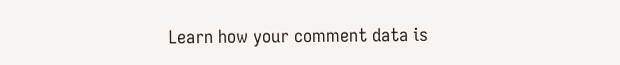Learn how your comment data is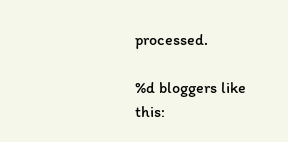processed.

%d bloggers like this: